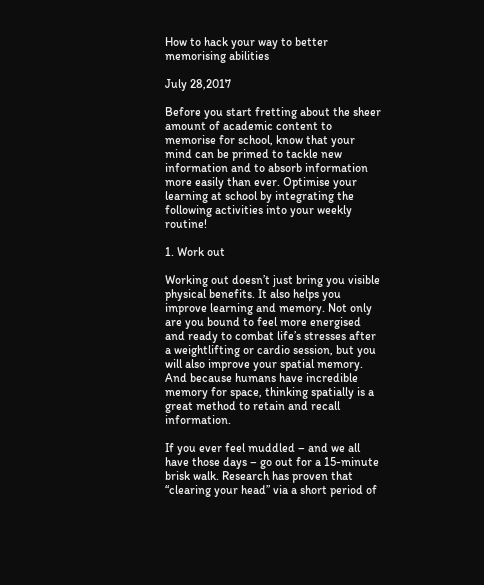How to hack your way to better memorising abilities

July 28,2017

Before you start fretting about the sheer amount of academic content to memorise for school, know that your mind can be primed to tackle new information and to absorb information more easily than ever. Optimise your learning at school by integrating the following activities into your weekly routine!

1. Work out

Working out doesn’t just bring you visible physical benefits. It also helps you improve learning and memory. Not only are you bound to feel more energised and ready to combat life’s stresses after a weightlifting or cardio session, but you will also improve your spatial memory. And because humans have incredible memory for space, thinking spatially is a great method to retain and recall information.

If you ever feel muddled – and we all have those days – go out for a 15-minute brisk walk. Research has proven that “clearing your head” via a short period of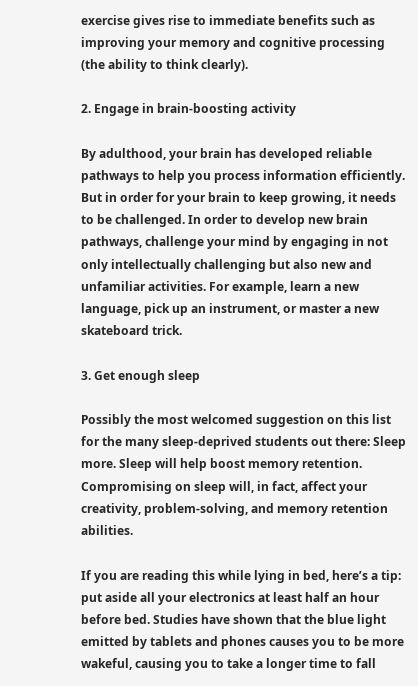exercise gives rise to immediate benefits such as improving your memory and cognitive processing (the ability to think clearly).

2. Engage in brain-boosting activity

By adulthood, your brain has developed reliable pathways to help you process information efficiently. But in order for your brain to keep growing, it needs to be challenged. In order to develop new brain pathways, challenge your mind by engaging in not only intellectually challenging but also new and unfamiliar activities. For example, learn a new language, pick up an instrument, or master a new skateboard trick.

3. Get enough sleep

Possibly the most welcomed suggestion on this list for the many sleep-deprived students out there: Sleep more. Sleep will help boost memory retention. Compromising on sleep will, in fact, affect your creativity, problem-solving, and memory retention abilities.

If you are reading this while lying in bed, here’s a tip: put aside all your electronics at least half an hour before bed. Studies have shown that the blue light emitted by tablets and phones causes you to be more wakeful, causing you to take a longer time to fall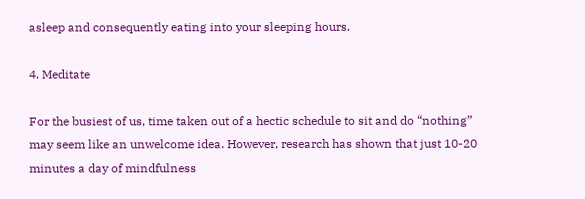asleep and consequently eating into your sleeping hours.

4. Meditate

For the busiest of us, time taken out of a hectic schedule to sit and do “nothing” may seem like an unwelcome idea. However, research has shown that just 10-20 minutes a day of mindfulness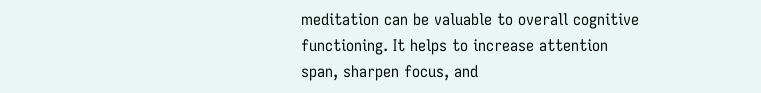meditation can be valuable to overall cognitive functioning. It helps to increase attention span, sharpen focus, and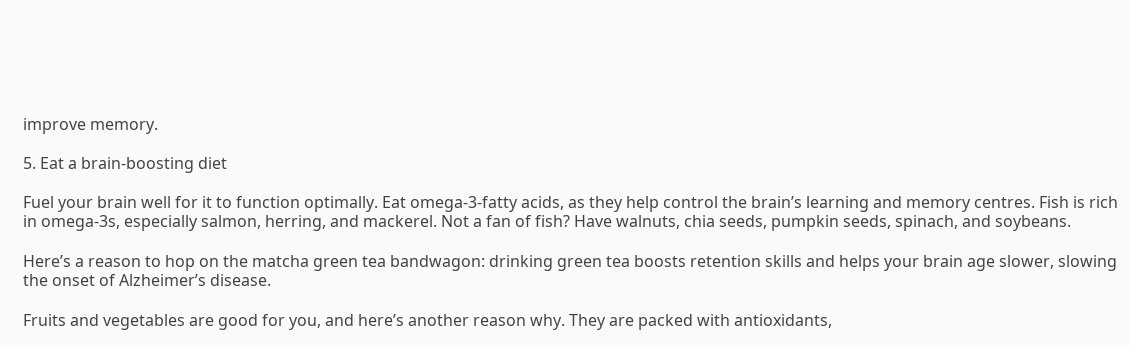improve memory.

5. Eat a brain-boosting diet

Fuel your brain well for it to function optimally. Eat omega-3-fatty acids, as they help control the brain’s learning and memory centres. Fish is rich in omega-3s, especially salmon, herring, and mackerel. Not a fan of fish? Have walnuts, chia seeds, pumpkin seeds, spinach, and soybeans.

Here’s a reason to hop on the matcha green tea bandwagon: drinking green tea boosts retention skills and helps your brain age slower, slowing the onset of Alzheimer’s disease.

Fruits and vegetables are good for you, and here’s another reason why. They are packed with antioxidants,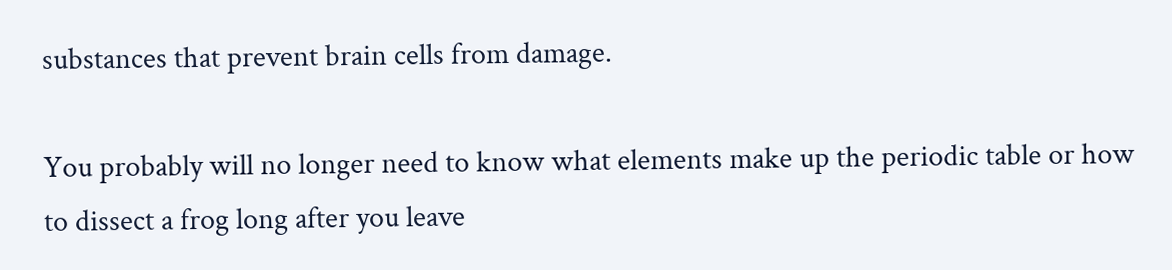substances that prevent brain cells from damage.

You probably will no longer need to know what elements make up the periodic table or how to dissect a frog long after you leave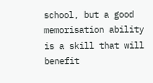school, but a good memorisation ability is a skill that will benefit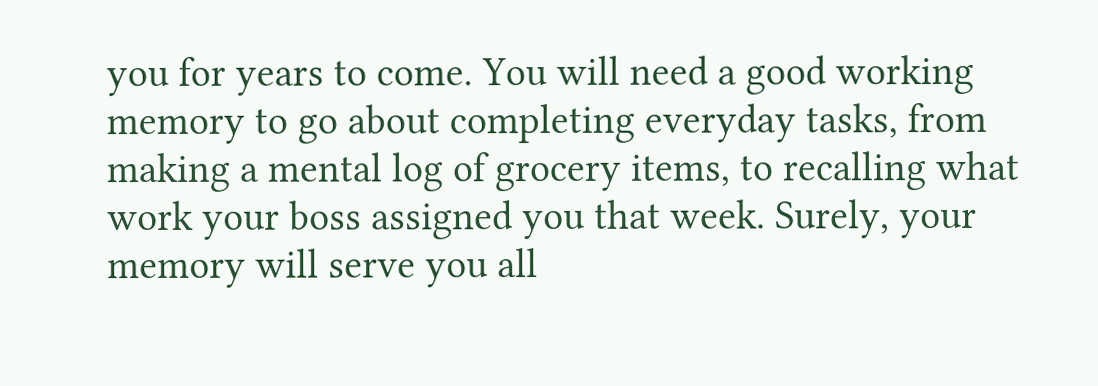you for years to come. You will need a good working memory to go about completing everyday tasks, from making a mental log of grocery items, to recalling what work your boss assigned you that week. Surely, your memory will serve you all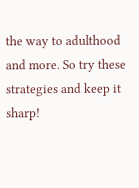the way to adulthood and more. So try these strategies and keep it sharp!